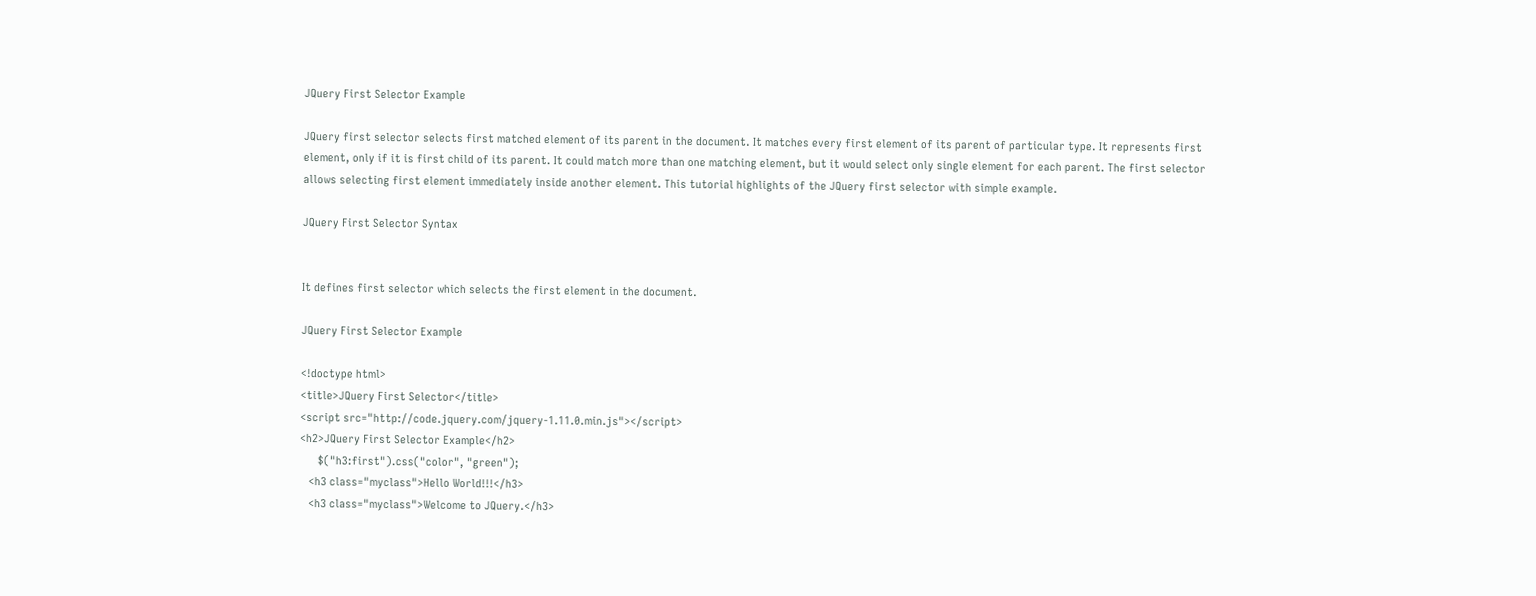JQuery First Selector Example

JQuery first selector selects first matched element of its parent in the document. It matches every first element of its parent of particular type. It represents first element, only if it is first child of its parent. It could match more than one matching element, but it would select only single element for each parent. The first selector allows selecting first element immediately inside another element. This tutorial highlights of the JQuery first selector with simple example.

JQuery First Selector Syntax


It defines first selector which selects the first element in the document.

JQuery First Selector Example

<!doctype html>
<title>JQuery First Selector</title>
<script src="http://code.jquery.com/jquery-1.11.0.min.js"></script>
<h2>JQuery First Selector Example</h2>
      $("h3:first").css("color", "green");
   <h3 class="myclass">Hello World!!!</h3>
   <h3 class="myclass">Welcome to JQuery.</h3>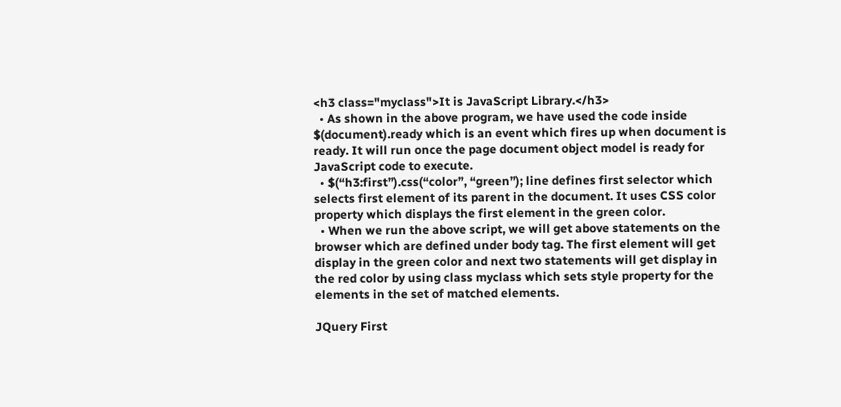<h3 class="myclass">It is JavaScript Library.</h3>
  • As shown in the above program, we have used the code inside $(document).ready which is an event which fires up when document is ready. It will run once the page document object model is ready for JavaScript code to execute.
  • $(“h3:first”).css(“color”, “green”); line defines first selector which selects first element of its parent in the document. It uses CSS color property which displays the first element in the green color.
  • When we run the above script, we will get above statements on the browser which are defined under body tag. The first element will get display in the green color and next two statements will get display in the red color by using class myclass which sets style property for the elements in the set of matched elements.

JQuery First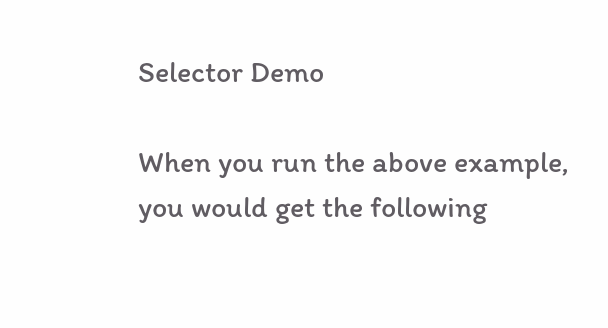Selector Demo

When you run the above example, you would get the following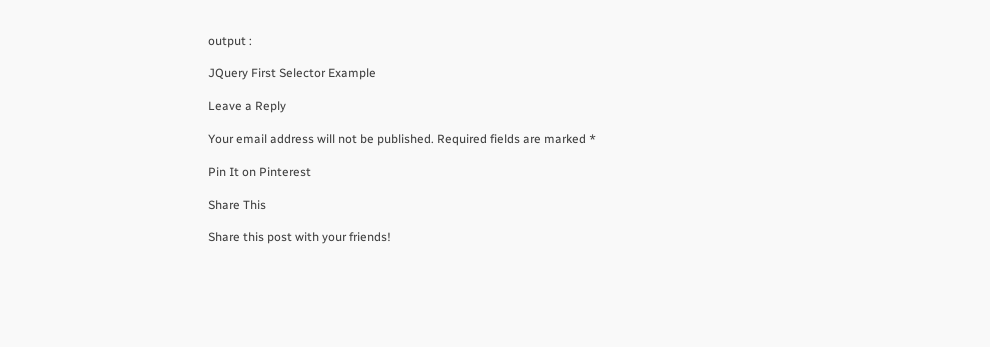output :

JQuery First Selector Example

Leave a Reply

Your email address will not be published. Required fields are marked *

Pin It on Pinterest

Share This

Share this post with your friends!